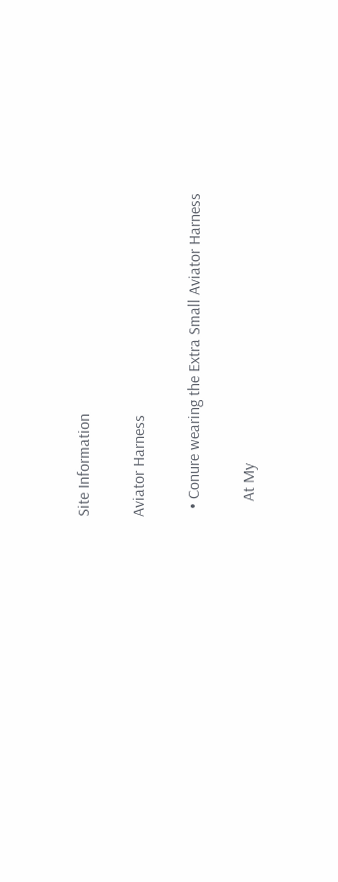Site Information

Aviator Harness

  • Conure wearing the Extra Small Aviator Harness

    At My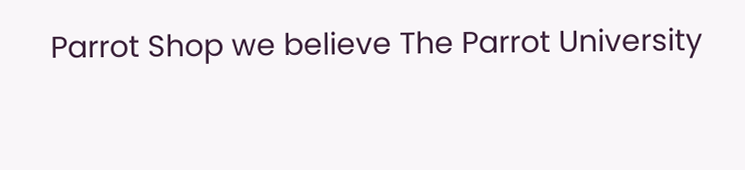Parrot Shop we believe The Parrot University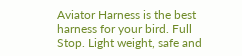Aviator Harness is the best harness for your bird. Full Stop. Light weight, safe and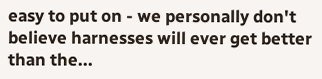easy to put on - we personally don't believe harnesses will ever get better than the...